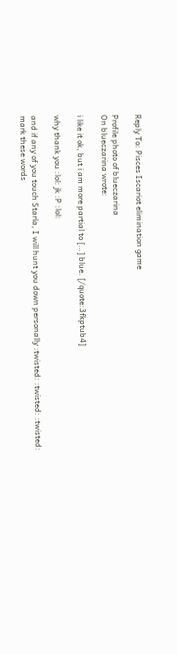Reply To: Pisces Iscariot elimination game

Profile photo of blueczarina
On blueczarina wrote:

i like it ok, but i am more partial to […] blue. [/quote:3fkptub4]

why thank you :lol: jk :P :lol:

and if any of you touch Starla, I will hunt you down personally :twisted: :twisted: :twisted:
mark these words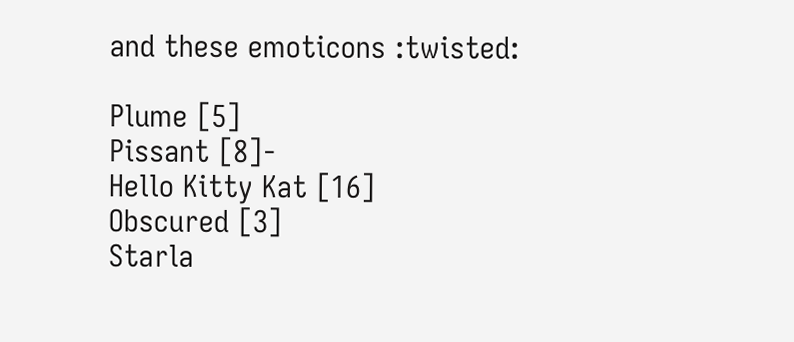and these emoticons :twisted:

Plume [5]
Pissant [8]-
Hello Kitty Kat [16]
Obscured [3]
Starla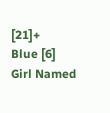[21]+
Blue [6]
Girl Named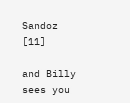Sandoz [11]

and Billy sees you